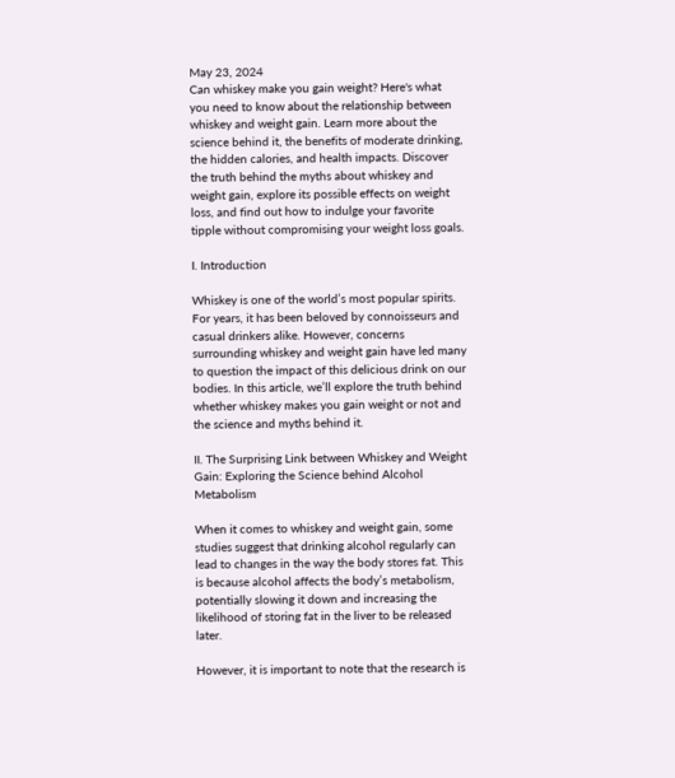May 23, 2024
Can whiskey make you gain weight? Here's what you need to know about the relationship between whiskey and weight gain. Learn more about the science behind it, the benefits of moderate drinking, the hidden calories, and health impacts. Discover the truth behind the myths about whiskey and weight gain, explore its possible effects on weight loss, and find out how to indulge your favorite tipple without compromising your weight loss goals.

I. Introduction

Whiskey is one of the world’s most popular spirits. For years, it has been beloved by connoisseurs and casual drinkers alike. However, concerns surrounding whiskey and weight gain have led many to question the impact of this delicious drink on our bodies. In this article, we’ll explore the truth behind whether whiskey makes you gain weight or not and the science and myths behind it.

II. The Surprising Link between Whiskey and Weight Gain: Exploring the Science behind Alcohol Metabolism

When it comes to whiskey and weight gain, some studies suggest that drinking alcohol regularly can lead to changes in the way the body stores fat. This is because alcohol affects the body’s metabolism, potentially slowing it down and increasing the likelihood of storing fat in the liver to be released later.

However, it is important to note that the research is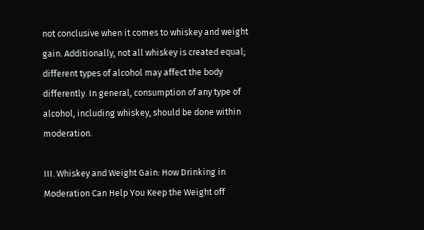not conclusive when it comes to whiskey and weight gain. Additionally, not all whiskey is created equal; different types of alcohol may affect the body differently. In general, consumption of any type of alcohol, including whiskey, should be done within moderation.

III. Whiskey and Weight Gain: How Drinking in Moderation Can Help You Keep the Weight off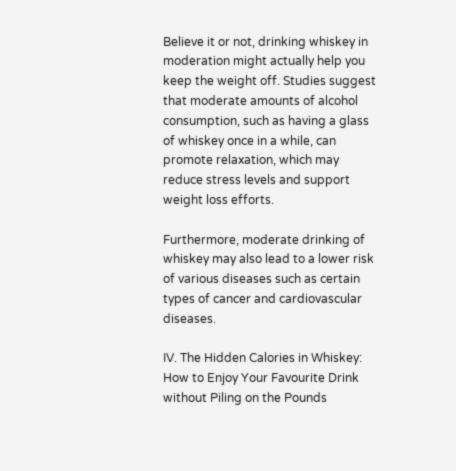Believe it or not, drinking whiskey in moderation might actually help you keep the weight off. Studies suggest that moderate amounts of alcohol consumption, such as having a glass of whiskey once in a while, can promote relaxation, which may reduce stress levels and support weight loss efforts.

Furthermore, moderate drinking of whiskey may also lead to a lower risk of various diseases such as certain types of cancer and cardiovascular diseases.

IV. The Hidden Calories in Whiskey: How to Enjoy Your Favourite Drink without Piling on the Pounds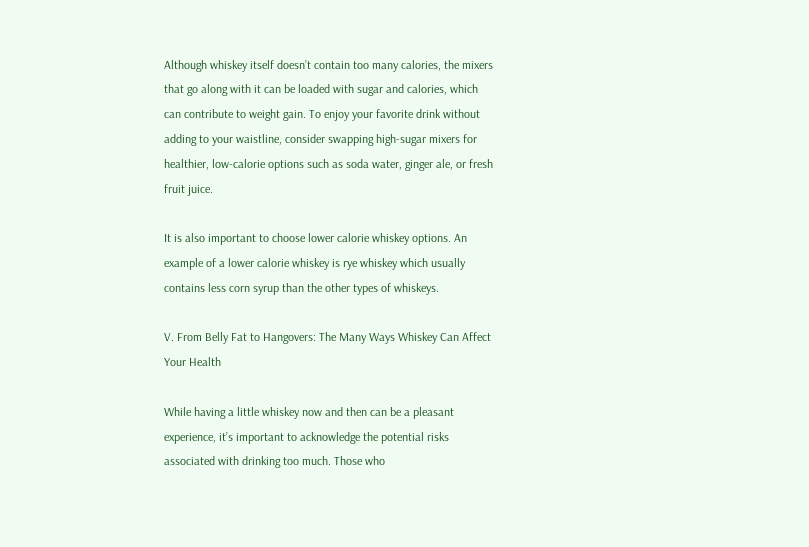Although whiskey itself doesn’t contain too many calories, the mixers that go along with it can be loaded with sugar and calories, which can contribute to weight gain. To enjoy your favorite drink without adding to your waistline, consider swapping high-sugar mixers for healthier, low-calorie options such as soda water, ginger ale, or fresh fruit juice.

It is also important to choose lower calorie whiskey options. An example of a lower calorie whiskey is rye whiskey which usually contains less corn syrup than the other types of whiskeys.

V. From Belly Fat to Hangovers: The Many Ways Whiskey Can Affect Your Health

While having a little whiskey now and then can be a pleasant experience, it’s important to acknowledge the potential risks associated with drinking too much. Those who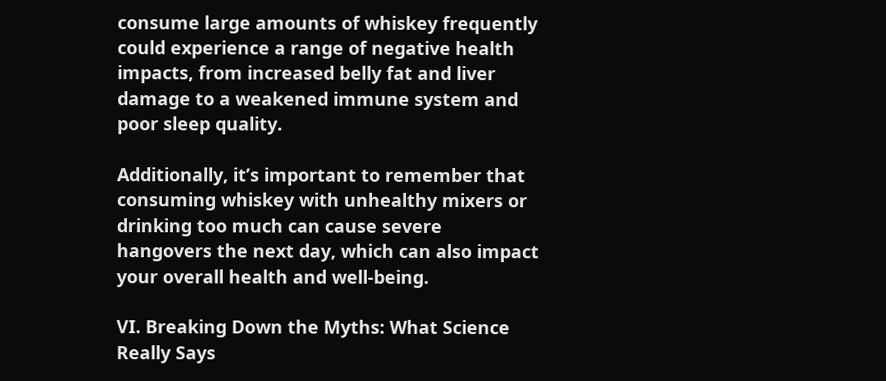consume large amounts of whiskey frequently could experience a range of negative health impacts, from increased belly fat and liver damage to a weakened immune system and poor sleep quality.

Additionally, it’s important to remember that consuming whiskey with unhealthy mixers or drinking too much can cause severe hangovers the next day, which can also impact your overall health and well-being.

VI. Breaking Down the Myths: What Science Really Says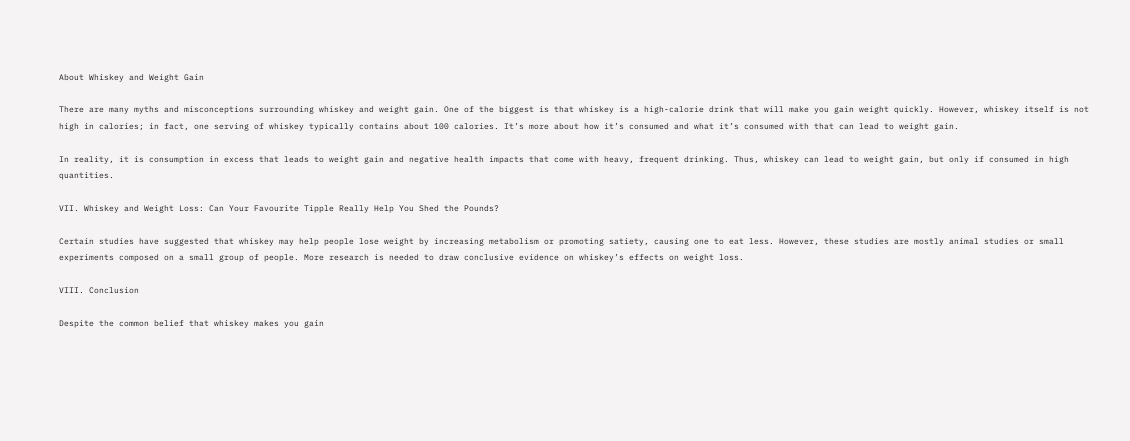About Whiskey and Weight Gain

There are many myths and misconceptions surrounding whiskey and weight gain. One of the biggest is that whiskey is a high-calorie drink that will make you gain weight quickly. However, whiskey itself is not high in calories; in fact, one serving of whiskey typically contains about 100 calories. It’s more about how it’s consumed and what it’s consumed with that can lead to weight gain.

In reality, it is consumption in excess that leads to weight gain and negative health impacts that come with heavy, frequent drinking. Thus, whiskey can lead to weight gain, but only if consumed in high quantities.

VII. Whiskey and Weight Loss: Can Your Favourite Tipple Really Help You Shed the Pounds?

Certain studies have suggested that whiskey may help people lose weight by increasing metabolism or promoting satiety, causing one to eat less. However, these studies are mostly animal studies or small experiments composed on a small group of people. More research is needed to draw conclusive evidence on whiskey’s effects on weight loss.

VIII. Conclusion

Despite the common belief that whiskey makes you gain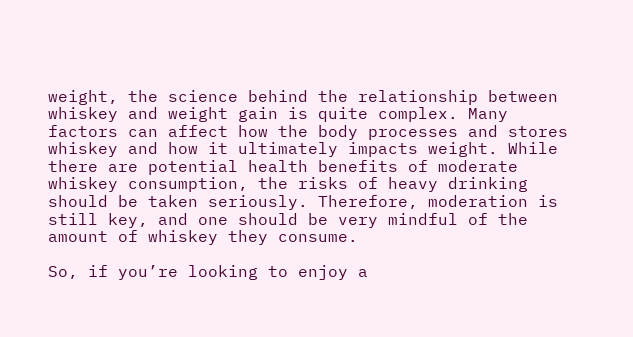weight, the science behind the relationship between whiskey and weight gain is quite complex. Many factors can affect how the body processes and stores whiskey and how it ultimately impacts weight. While there are potential health benefits of moderate whiskey consumption, the risks of heavy drinking should be taken seriously. Therefore, moderation is still key, and one should be very mindful of the amount of whiskey they consume.

So, if you’re looking to enjoy a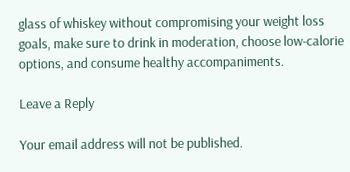glass of whiskey without compromising your weight loss goals, make sure to drink in moderation, choose low-calorie options, and consume healthy accompaniments.

Leave a Reply

Your email address will not be published.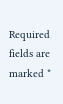Required fields are marked *